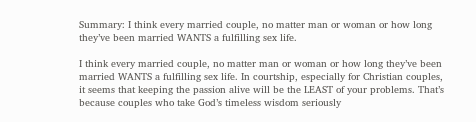Summary: I think every married couple, no matter man or woman or how long they’ve been married WANTS a fulfilling sex life.

I think every married couple, no matter man or woman or how long they’ve been married WANTS a fulfilling sex life. In courtship, especially for Christian couples, it seems that keeping the passion alive will be the LEAST of your problems. That’s because couples who take God’s timeless wisdom seriously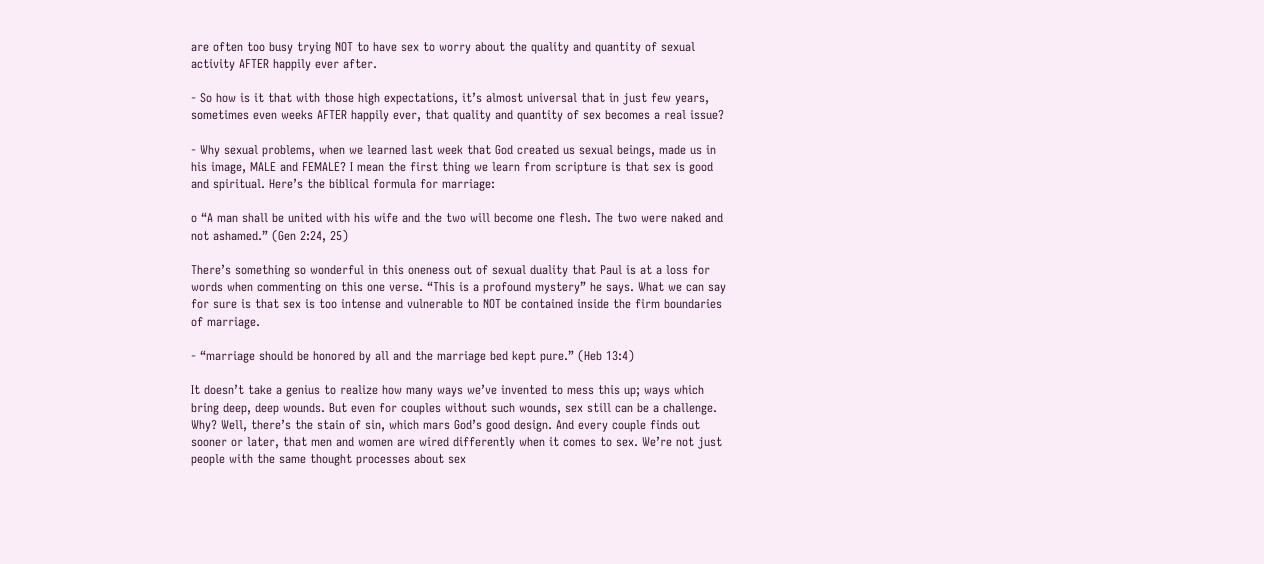are often too busy trying NOT to have sex to worry about the quality and quantity of sexual activity AFTER happily ever after.

- So how is it that with those high expectations, it’s almost universal that in just few years, sometimes even weeks AFTER happily ever, that quality and quantity of sex becomes a real issue?

- Why sexual problems, when we learned last week that God created us sexual beings, made us in his image, MALE and FEMALE? I mean the first thing we learn from scripture is that sex is good and spiritual. Here’s the biblical formula for marriage:

o “A man shall be united with his wife and the two will become one flesh. The two were naked and not ashamed.” (Gen 2:24, 25)

There’s something so wonderful in this oneness out of sexual duality that Paul is at a loss for words when commenting on this one verse. “This is a profound mystery” he says. What we can say for sure is that sex is too intense and vulnerable to NOT be contained inside the firm boundaries of marriage.

- “marriage should be honored by all and the marriage bed kept pure.” (Heb 13:4)

It doesn’t take a genius to realize how many ways we’ve invented to mess this up; ways which bring deep, deep wounds. But even for couples without such wounds, sex still can be a challenge. Why? Well, there’s the stain of sin, which mars God’s good design. And every couple finds out sooner or later, that men and women are wired differently when it comes to sex. We’re not just people with the same thought processes about sex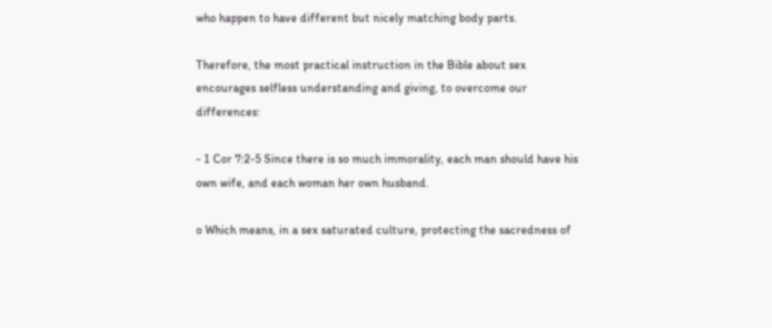who happen to have different but nicely matching body parts.

Therefore, the most practical instruction in the Bible about sex encourages selfless understanding and giving, to overcome our differences:

- 1 Cor 7:2-5 Since there is so much immorality, each man should have his own wife, and each woman her own husband.

o Which means, in a sex saturated culture, protecting the sacredness of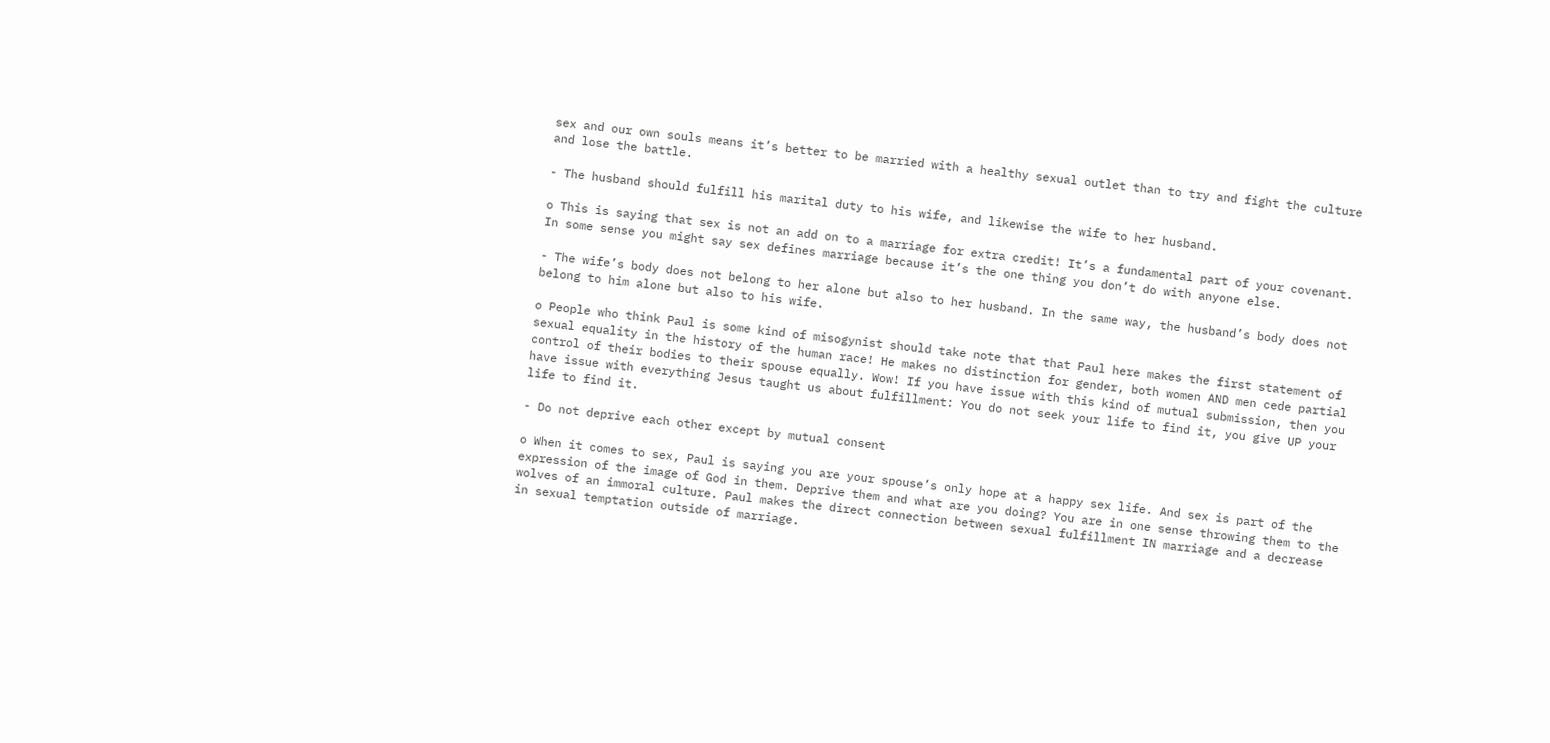sex and our own souls means it’s better to be married with a healthy sexual outlet than to try and fight the culture and lose the battle.

- The husband should fulfill his marital duty to his wife, and likewise the wife to her husband.

o This is saying that sex is not an add on to a marriage for extra credit! It’s a fundamental part of your covenant. In some sense you might say sex defines marriage because it’s the one thing you don’t do with anyone else.

- The wife’s body does not belong to her alone but also to her husband. In the same way, the husband’s body does not belong to him alone but also to his wife.

o People who think Paul is some kind of misogynist should take note that that Paul here makes the first statement of sexual equality in the history of the human race! He makes no distinction for gender, both women AND men cede partial control of their bodies to their spouse equally. Wow! If you have issue with this kind of mutual submission, then you have issue with everything Jesus taught us about fulfillment: You do not seek your life to find it, you give UP your life to find it.

- Do not deprive each other except by mutual consent

o When it comes to sex, Paul is saying you are your spouse’s only hope at a happy sex life. And sex is part of the expression of the image of God in them. Deprive them and what are you doing? You are in one sense throwing them to the wolves of an immoral culture. Paul makes the direct connection between sexual fulfillment IN marriage and a decrease in sexual temptation outside of marriage.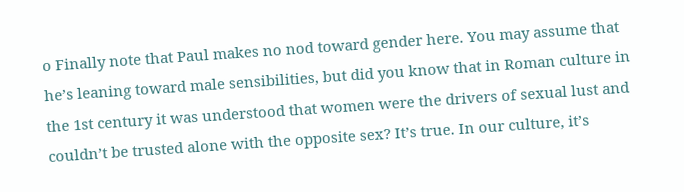o Finally note that Paul makes no nod toward gender here. You may assume that he’s leaning toward male sensibilities, but did you know that in Roman culture in the 1st century it was understood that women were the drivers of sexual lust and couldn’t be trusted alone with the opposite sex? It’s true. In our culture, it’s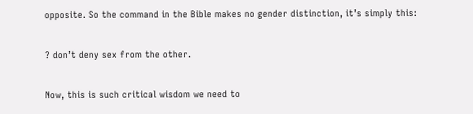opposite. So the command in the Bible makes no gender distinction, it’s simply this:

? don’t deny sex from the other.

Now, this is such critical wisdom we need to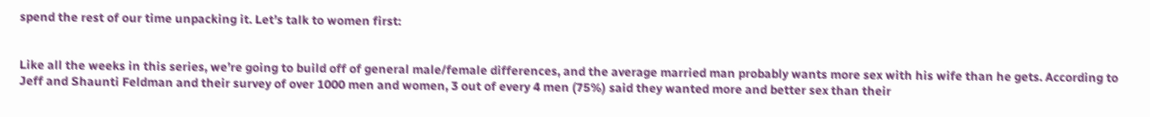spend the rest of our time unpacking it. Let’s talk to women first:


Like all the weeks in this series, we’re going to build off of general male/female differences, and the average married man probably wants more sex with his wife than he gets. According to Jeff and Shaunti Feldman and their survey of over 1000 men and women, 3 out of every 4 men (75%) said they wanted more and better sex than their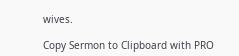wives.

Copy Sermon to Clipboard with PRO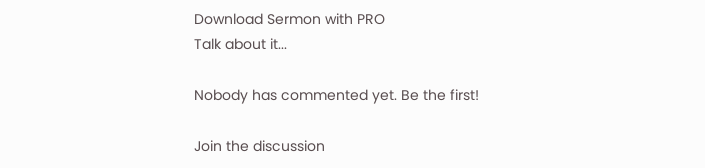Download Sermon with PRO
Talk about it...

Nobody has commented yet. Be the first!

Join the discussion